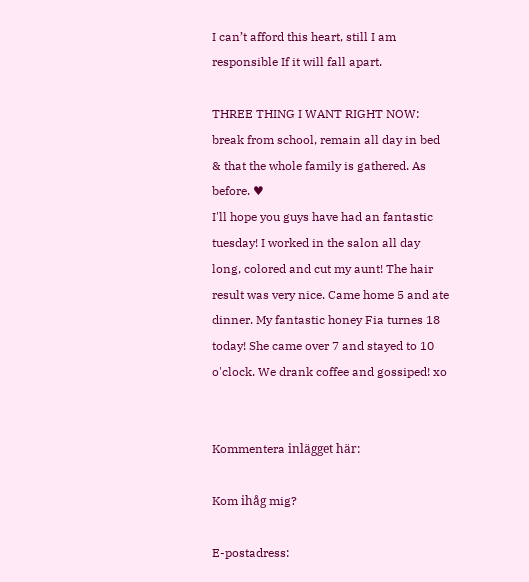I can’t afford this heart, still I am responsible If it will fall apart.

THREE THING I WANT RIGHT NOW: break from school, remain all day in bed & that the whole family is gathered. As before. ♥
I'll hope you guys have had an fantastic tuesday! I worked in the salon all day long, colored and cut my aunt! The hair result was very nice. Came home 5 and ate dinner. My fantastic honey Fia turnes 18 today! She came over 7 and stayed to 10 o'clock. We drank coffee and gossiped! xo


Kommentera inlägget här:

Kom ihåg mig?

E-postadress: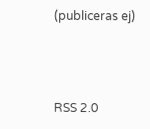(publiceras ej)



RSS 2.0